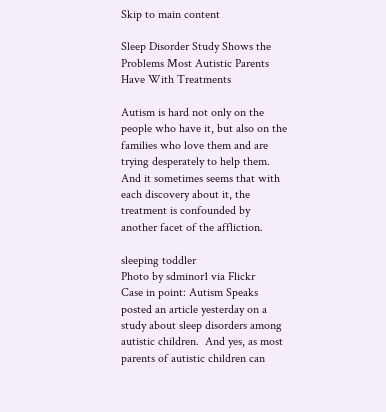Skip to main content

Sleep Disorder Study Shows the Problems Most Autistic Parents Have With Treatments

Autism is hard not only on the people who have it, but also on the families who love them and are trying desperately to help them.  And it sometimes seems that with each discovery about it, the treatment is confounded by another facet of the affliction.

sleeping toddler
Photo by sdminor1 via Flickr
Case in point: Autism Speaks posted an article yesterday on a study about sleep disorders among autistic children.  And yes, as most parents of autistic children can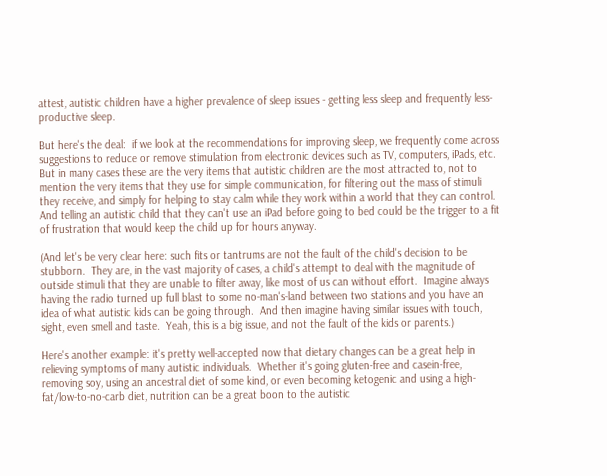attest, autistic children have a higher prevalence of sleep issues - getting less sleep and frequently less-productive sleep.

But here's the deal:  if we look at the recommendations for improving sleep, we frequently come across suggestions to reduce or remove stimulation from electronic devices such as TV, computers, iPads, etc.  But in many cases these are the very items that autistic children are the most attracted to, not to mention the very items that they use for simple communication, for filtering out the mass of stimuli they receive, and simply for helping to stay calm while they work within a world that they can control.  And telling an autistic child that they can't use an iPad before going to bed could be the trigger to a fit of frustration that would keep the child up for hours anyway.

(And let's be very clear here: such fits or tantrums are not the fault of the child's decision to be stubborn.  They are, in the vast majority of cases, a child's attempt to deal with the magnitude of outside stimuli that they are unable to filter away, like most of us can without effort.  Imagine always having the radio turned up full blast to some no-man's-land between two stations and you have an idea of what autistic kids can be going through.  And then imagine having similar issues with touch, sight, even smell and taste.  Yeah, this is a big issue, and not the fault of the kids or parents.)

Here's another example: it's pretty well-accepted now that dietary changes can be a great help in relieving symptoms of many autistic individuals.  Whether it's going gluten-free and casein-free, removing soy, using an ancestral diet of some kind, or even becoming ketogenic and using a high-fat/low-to-no-carb diet, nutrition can be a great boon to the autistic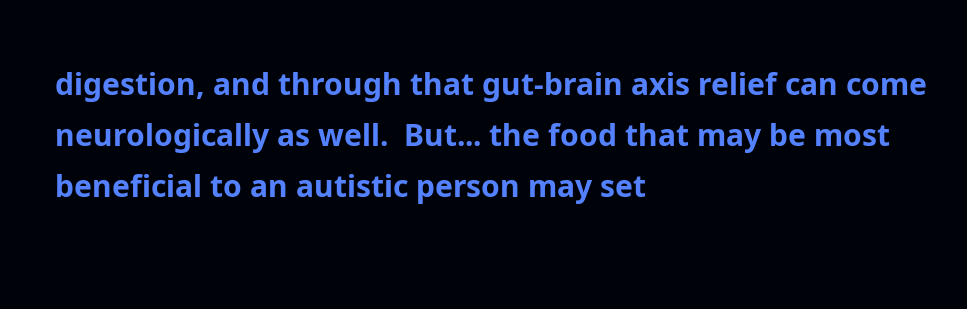digestion, and through that gut-brain axis relief can come neurologically as well.  But... the food that may be most beneficial to an autistic person may set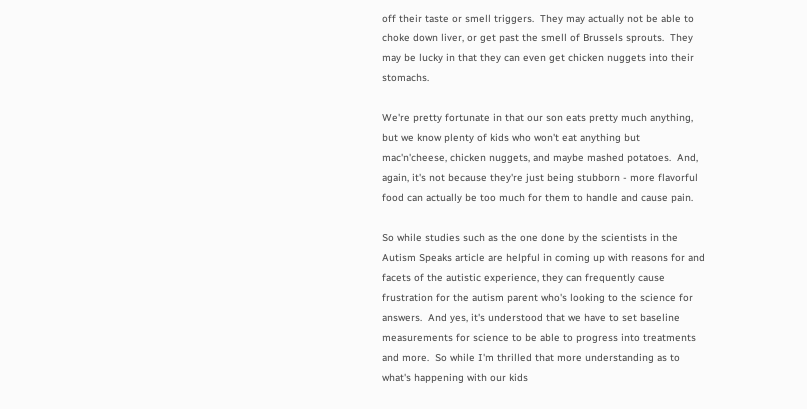off their taste or smell triggers.  They may actually not be able to choke down liver, or get past the smell of Brussels sprouts.  They may be lucky in that they can even get chicken nuggets into their stomachs.

We're pretty fortunate in that our son eats pretty much anything, but we know plenty of kids who won't eat anything but mac'n'cheese, chicken nuggets, and maybe mashed potatoes.  And, again, it's not because they're just being stubborn - more flavorful food can actually be too much for them to handle and cause pain.

So while studies such as the one done by the scientists in the Autism Speaks article are helpful in coming up with reasons for and facets of the autistic experience, they can frequently cause frustration for the autism parent who's looking to the science for answers.  And yes, it's understood that we have to set baseline measurements for science to be able to progress into treatments and more.  So while I'm thrilled that more understanding as to what's happening with our kids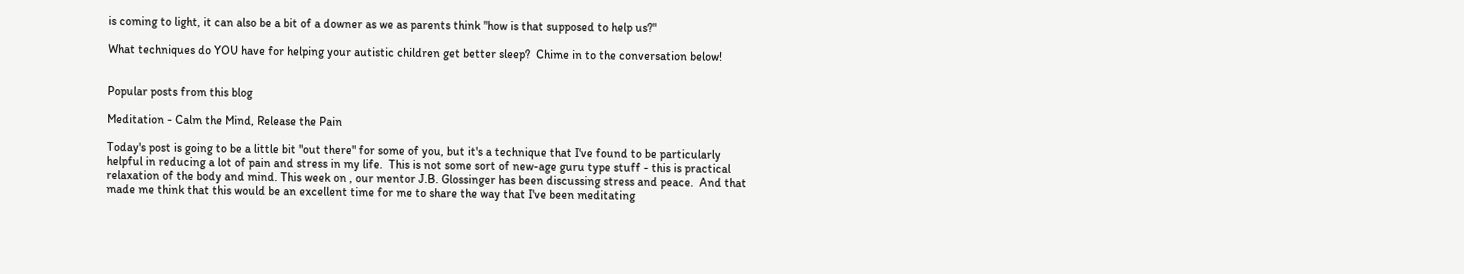is coming to light, it can also be a bit of a downer as we as parents think "how is that supposed to help us?"

What techniques do YOU have for helping your autistic children get better sleep?  Chime in to the conversation below!


Popular posts from this blog

Meditation - Calm the Mind, Release the Pain

Today's post is going to be a little bit "out there" for some of you, but it's a technique that I've found to be particularly helpful in reducing a lot of pain and stress in my life.  This is not some sort of new-age guru type stuff - this is practical relaxation of the body and mind. This week on , our mentor J.B. Glossinger has been discussing stress and peace.  And that made me think that this would be an excellent time for me to share the way that I've been meditating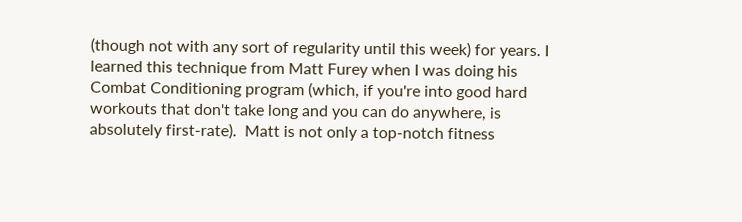(though not with any sort of regularity until this week) for years. I learned this technique from Matt Furey when I was doing his Combat Conditioning program (which, if you're into good hard workouts that don't take long and you can do anywhere, is absolutely first-rate).  Matt is not only a top-notch fitness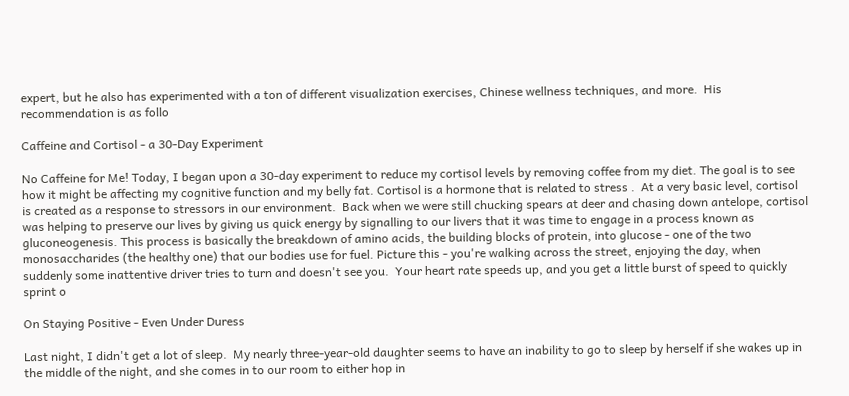expert, but he also has experimented with a ton of different visualization exercises, Chinese wellness techniques, and more.  His recommendation is as follo

Caffeine and Cortisol - a 30-Day Experiment

No Caffeine for Me! Today, I began upon a 30-day experiment to reduce my cortisol levels by removing coffee from my diet. The goal is to see how it might be affecting my cognitive function and my belly fat. Cortisol is a hormone that is related to stress .  At a very basic level, cortisol is created as a response to stressors in our environment.  Back when we were still chucking spears at deer and chasing down antelope, cortisol was helping to preserve our lives by giving us quick energy by signalling to our livers that it was time to engage in a process known as gluconeogenesis. This process is basically the breakdown of amino acids, the building blocks of protein, into glucose - one of the two monosaccharides (the healthy one) that our bodies use for fuel. Picture this - you're walking across the street, enjoying the day, when suddenly some inattentive driver tries to turn and doesn't see you.  Your heart rate speeds up, and you get a little burst of speed to quickly sprint o

On Staying Positive - Even Under Duress

Last night, I didn't get a lot of sleep.  My nearly three-year-old daughter seems to have an inability to go to sleep by herself if she wakes up in the middle of the night, and she comes in to our room to either hop in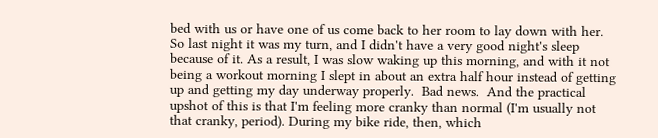bed with us or have one of us come back to her room to lay down with her.  So last night it was my turn, and I didn't have a very good night's sleep because of it. As a result, I was slow waking up this morning, and with it not being a workout morning I slept in about an extra half hour instead of getting up and getting my day underway properly.  Bad news.  And the practical upshot of this is that I'm feeling more cranky than normal (I'm usually not that cranky, period). During my bike ride, then, which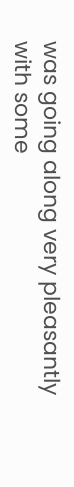was going along very pleasantly with some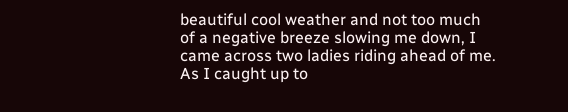beautiful cool weather and not too much of a negative breeze slowing me down, I came across two ladies riding ahead of me.  As I caught up to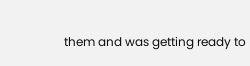them and was getting ready to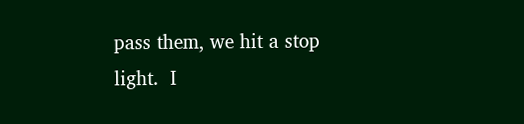pass them, we hit a stop light.  I